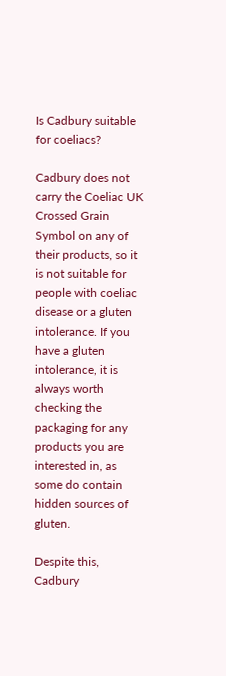Is Cadbury suitable for coeliacs?

Cadbury does not carry the Coeliac UK Crossed Grain Symbol on any of their products, so it is not suitable for people with coeliac disease or a gluten intolerance. If you have a gluten intolerance, it is always worth checking the packaging for any products you are interested in, as some do contain hidden sources of gluten.

Despite this, Cadbury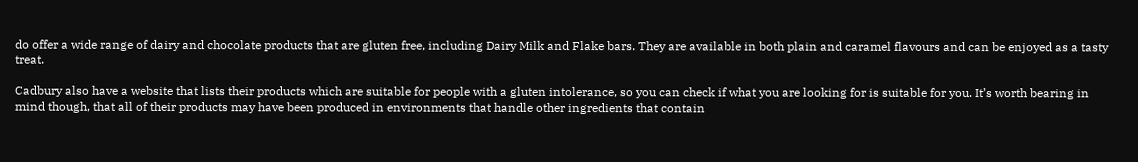do offer a wide range of dairy and chocolate products that are gluten free, including Dairy Milk and Flake bars. They are available in both plain and caramel flavours and can be enjoyed as a tasty treat.

Cadbury also have a website that lists their products which are suitable for people with a gluten intolerance, so you can check if what you are looking for is suitable for you. It’s worth bearing in mind though, that all of their products may have been produced in environments that handle other ingredients that contain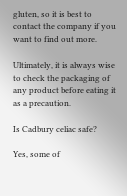gluten, so it is best to contact the company if you want to find out more.

Ultimately, it is always wise to check the packaging of any product before eating it as a precaution.

Is Cadbury celiac safe?

Yes, some of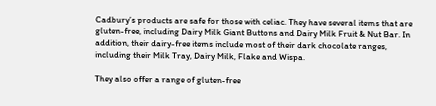Cadbury’s products are safe for those with celiac. They have several items that are gluten-free, including Dairy Milk Giant Buttons and Dairy Milk Fruit & Nut Bar. In addition, their dairy-free items include most of their dark chocolate ranges, including their Milk Tray, Dairy Milk, Flake and Wispa.

They also offer a range of gluten-free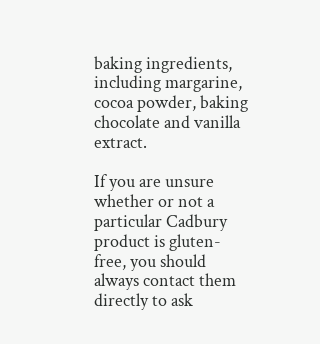baking ingredients, including margarine, cocoa powder, baking chocolate and vanilla extract.

If you are unsure whether or not a particular Cadbury product is gluten-free, you should always contact them directly to ask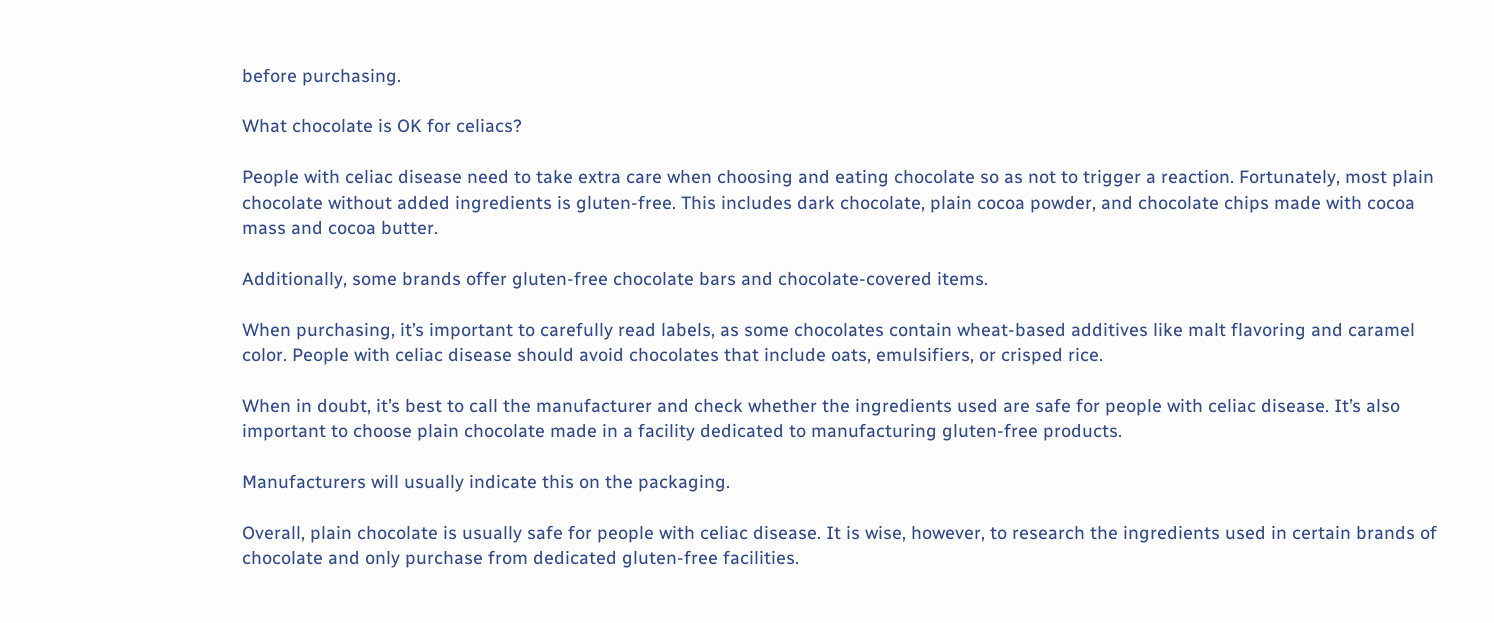before purchasing.

What chocolate is OK for celiacs?

People with celiac disease need to take extra care when choosing and eating chocolate so as not to trigger a reaction. Fortunately, most plain chocolate without added ingredients is gluten-free. This includes dark chocolate, plain cocoa powder, and chocolate chips made with cocoa mass and cocoa butter.

Additionally, some brands offer gluten-free chocolate bars and chocolate-covered items.

When purchasing, it’s important to carefully read labels, as some chocolates contain wheat-based additives like malt flavoring and caramel color. People with celiac disease should avoid chocolates that include oats, emulsifiers, or crisped rice.

When in doubt, it’s best to call the manufacturer and check whether the ingredients used are safe for people with celiac disease. It’s also important to choose plain chocolate made in a facility dedicated to manufacturing gluten-free products.

Manufacturers will usually indicate this on the packaging.

Overall, plain chocolate is usually safe for people with celiac disease. It is wise, however, to research the ingredients used in certain brands of chocolate and only purchase from dedicated gluten-free facilities.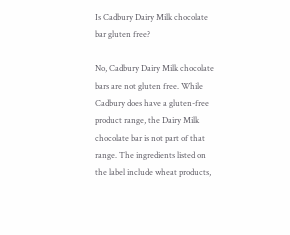Is Cadbury Dairy Milk chocolate bar gluten free?

No, Cadbury Dairy Milk chocolate bars are not gluten free. While Cadbury does have a gluten-free product range, the Dairy Milk chocolate bar is not part of that range. The ingredients listed on the label include wheat products,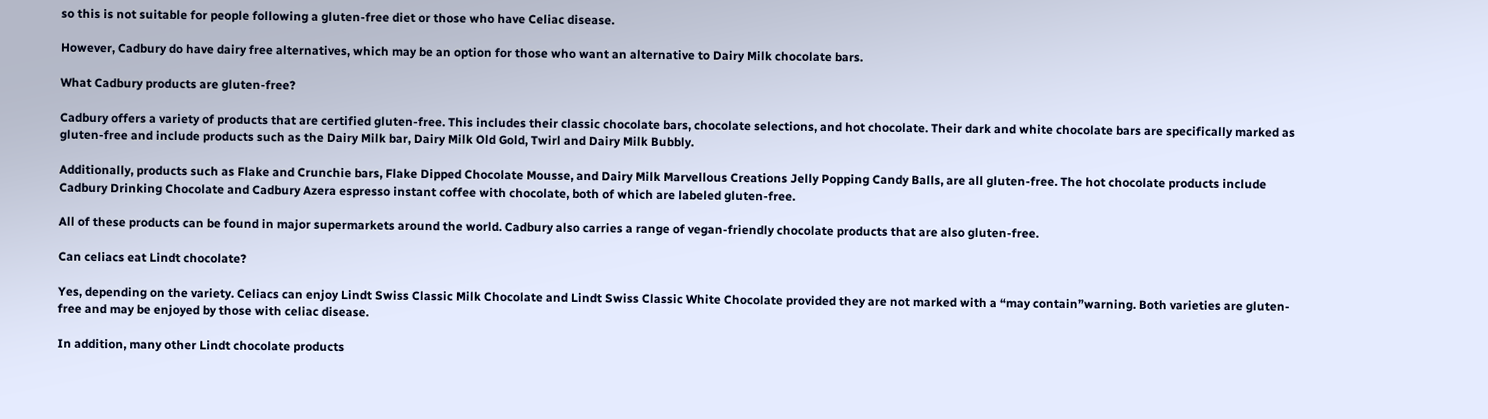so this is not suitable for people following a gluten-free diet or those who have Celiac disease.

However, Cadbury do have dairy free alternatives, which may be an option for those who want an alternative to Dairy Milk chocolate bars.

What Cadbury products are gluten-free?

Cadbury offers a variety of products that are certified gluten-free. This includes their classic chocolate bars, chocolate selections, and hot chocolate. Their dark and white chocolate bars are specifically marked as gluten-free and include products such as the Dairy Milk bar, Dairy Milk Old Gold, Twirl and Dairy Milk Bubbly.

Additionally, products such as Flake and Crunchie bars, Flake Dipped Chocolate Mousse, and Dairy Milk Marvellous Creations Jelly Popping Candy Balls, are all gluten-free. The hot chocolate products include Cadbury Drinking Chocolate and Cadbury Azera espresso instant coffee with chocolate, both of which are labeled gluten-free.

All of these products can be found in major supermarkets around the world. Cadbury also carries a range of vegan-friendly chocolate products that are also gluten-free.

Can celiacs eat Lindt chocolate?

Yes, depending on the variety. Celiacs can enjoy Lindt Swiss Classic Milk Chocolate and Lindt Swiss Classic White Chocolate provided they are not marked with a “may contain”warning. Both varieties are gluten-free and may be enjoyed by those with celiac disease.

In addition, many other Lindt chocolate products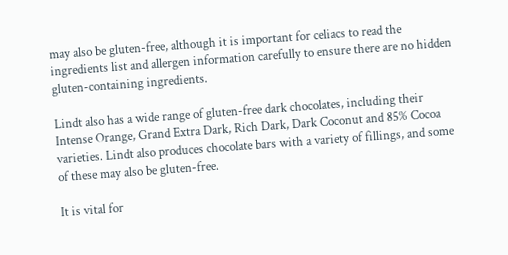may also be gluten-free, although it is important for celiacs to read the ingredients list and allergen information carefully to ensure there are no hidden gluten-containing ingredients.

Lindt also has a wide range of gluten-free dark chocolates, including their Intense Orange, Grand Extra Dark, Rich Dark, Dark Coconut and 85% Cocoa varieties. Lindt also produces chocolate bars with a variety of fillings, and some of these may also be gluten-free.

It is vital for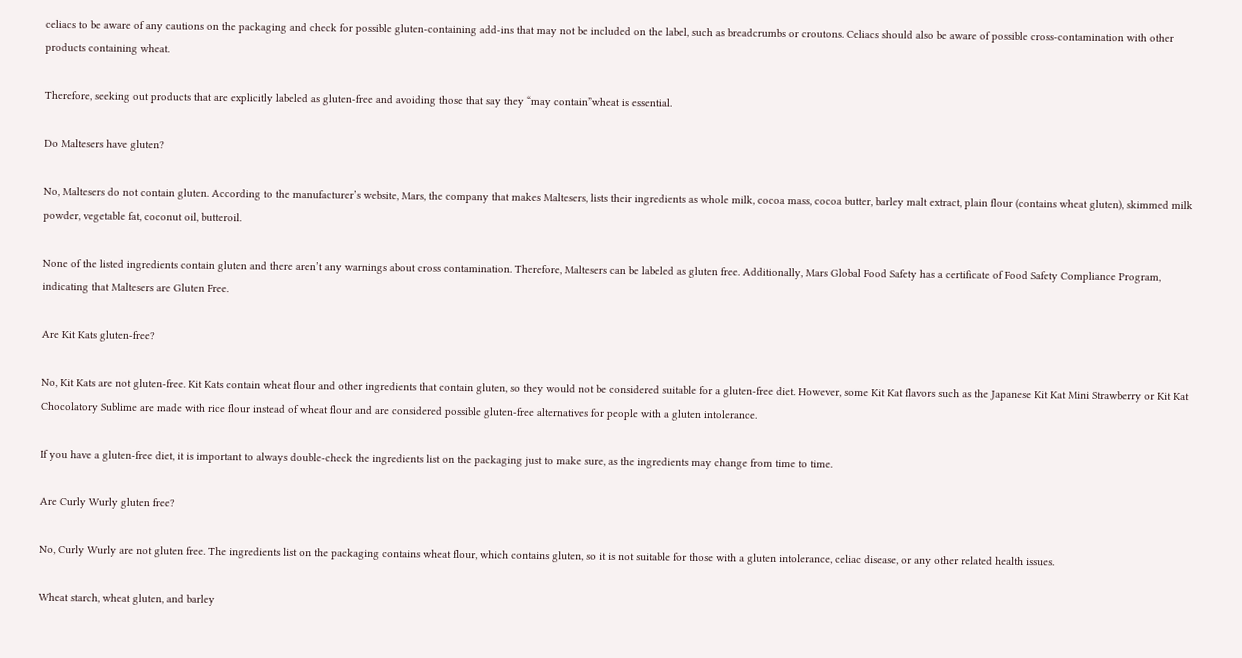celiacs to be aware of any cautions on the packaging and check for possible gluten-containing add-ins that may not be included on the label, such as breadcrumbs or croutons. Celiacs should also be aware of possible cross-contamination with other products containing wheat.

Therefore, seeking out products that are explicitly labeled as gluten-free and avoiding those that say they “may contain”wheat is essential.

Do Maltesers have gluten?

No, Maltesers do not contain gluten. According to the manufacturer’s website, Mars, the company that makes Maltesers, lists their ingredients as whole milk, cocoa mass, cocoa butter, barley malt extract, plain flour (contains wheat gluten), skimmed milk powder, vegetable fat, coconut oil, butteroil.

None of the listed ingredients contain gluten and there aren’t any warnings about cross contamination. Therefore, Maltesers can be labeled as gluten free. Additionally, Mars Global Food Safety has a certificate of Food Safety Compliance Program, indicating that Maltesers are Gluten Free.

Are Kit Kats gluten-free?

No, Kit Kats are not gluten-free. Kit Kats contain wheat flour and other ingredients that contain gluten, so they would not be considered suitable for a gluten-free diet. However, some Kit Kat flavors such as the Japanese Kit Kat Mini Strawberry or Kit Kat Chocolatory Sublime are made with rice flour instead of wheat flour and are considered possible gluten-free alternatives for people with a gluten intolerance.

If you have a gluten-free diet, it is important to always double-check the ingredients list on the packaging just to make sure, as the ingredients may change from time to time.

Are Curly Wurly gluten free?

No, Curly Wurly are not gluten free. The ingredients list on the packaging contains wheat flour, which contains gluten, so it is not suitable for those with a gluten intolerance, celiac disease, or any other related health issues.

Wheat starch, wheat gluten, and barley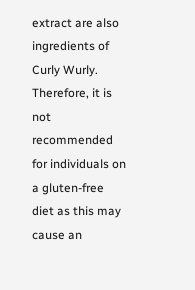extract are also ingredients of Curly Wurly. Therefore, it is not recommended for individuals on a gluten-free diet as this may cause an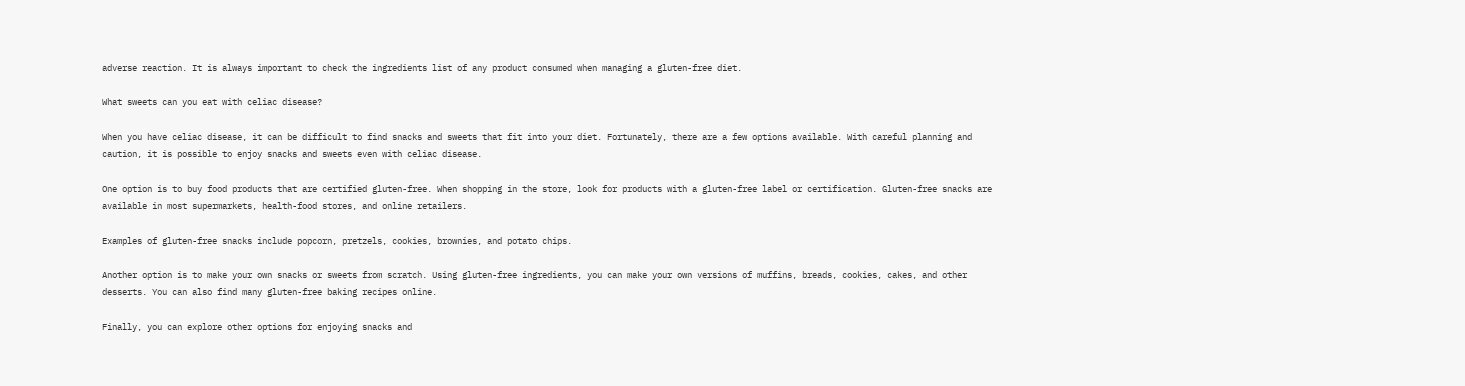adverse reaction. It is always important to check the ingredients list of any product consumed when managing a gluten-free diet.

What sweets can you eat with celiac disease?

When you have celiac disease, it can be difficult to find snacks and sweets that fit into your diet. Fortunately, there are a few options available. With careful planning and caution, it is possible to enjoy snacks and sweets even with celiac disease.

One option is to buy food products that are certified gluten-free. When shopping in the store, look for products with a gluten-free label or certification. Gluten-free snacks are available in most supermarkets, health-food stores, and online retailers.

Examples of gluten-free snacks include popcorn, pretzels, cookies, brownies, and potato chips.

Another option is to make your own snacks or sweets from scratch. Using gluten-free ingredients, you can make your own versions of muffins, breads, cookies, cakes, and other desserts. You can also find many gluten-free baking recipes online.

Finally, you can explore other options for enjoying snacks and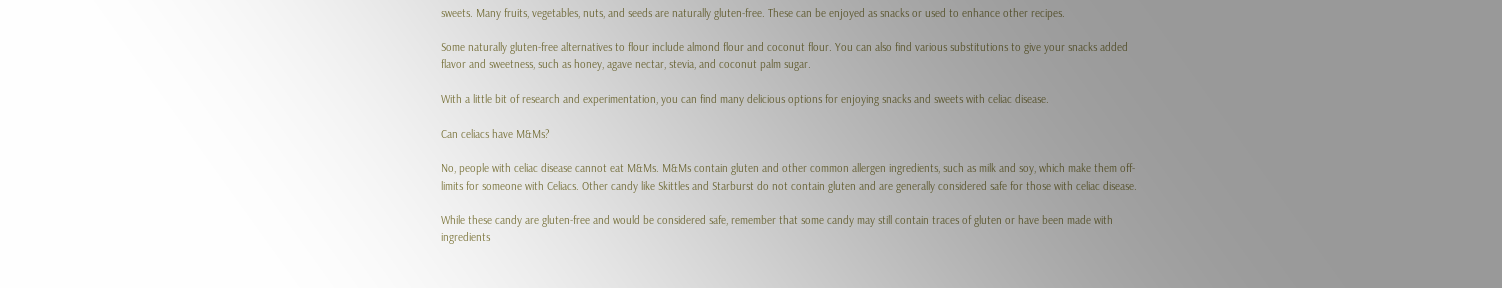sweets. Many fruits, vegetables, nuts, and seeds are naturally gluten-free. These can be enjoyed as snacks or used to enhance other recipes.

Some naturally gluten-free alternatives to flour include almond flour and coconut flour. You can also find various substitutions to give your snacks added flavor and sweetness, such as honey, agave nectar, stevia, and coconut palm sugar.

With a little bit of research and experimentation, you can find many delicious options for enjoying snacks and sweets with celiac disease.

Can celiacs have M&Ms?

No, people with celiac disease cannot eat M&Ms. M&Ms contain gluten and other common allergen ingredients, such as milk and soy, which make them off-limits for someone with Celiacs. Other candy like Skittles and Starburst do not contain gluten and are generally considered safe for those with celiac disease.

While these candy are gluten-free and would be considered safe, remember that some candy may still contain traces of gluten or have been made with ingredients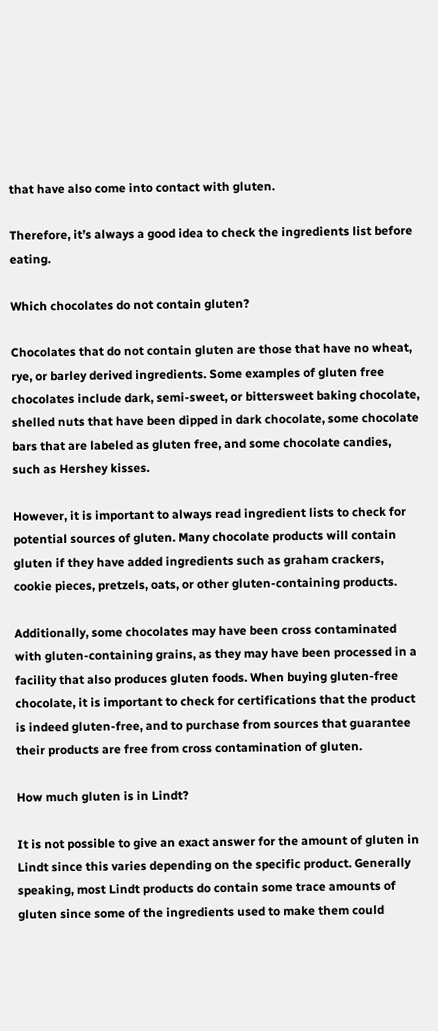that have also come into contact with gluten.

Therefore, it’s always a good idea to check the ingredients list before eating.

Which chocolates do not contain gluten?

Chocolates that do not contain gluten are those that have no wheat, rye, or barley derived ingredients. Some examples of gluten free chocolates include dark, semi-sweet, or bittersweet baking chocolate, shelled nuts that have been dipped in dark chocolate, some chocolate bars that are labeled as gluten free, and some chocolate candies, such as Hershey kisses.

However, it is important to always read ingredient lists to check for potential sources of gluten. Many chocolate products will contain gluten if they have added ingredients such as graham crackers, cookie pieces, pretzels, oats, or other gluten-containing products.

Additionally, some chocolates may have been cross contaminated with gluten-containing grains, as they may have been processed in a facility that also produces gluten foods. When buying gluten-free chocolate, it is important to check for certifications that the product is indeed gluten-free, and to purchase from sources that guarantee their products are free from cross contamination of gluten.

How much gluten is in Lindt?

It is not possible to give an exact answer for the amount of gluten in Lindt since this varies depending on the specific product. Generally speaking, most Lindt products do contain some trace amounts of gluten since some of the ingredients used to make them could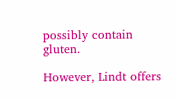possibly contain gluten.

However, Lindt offers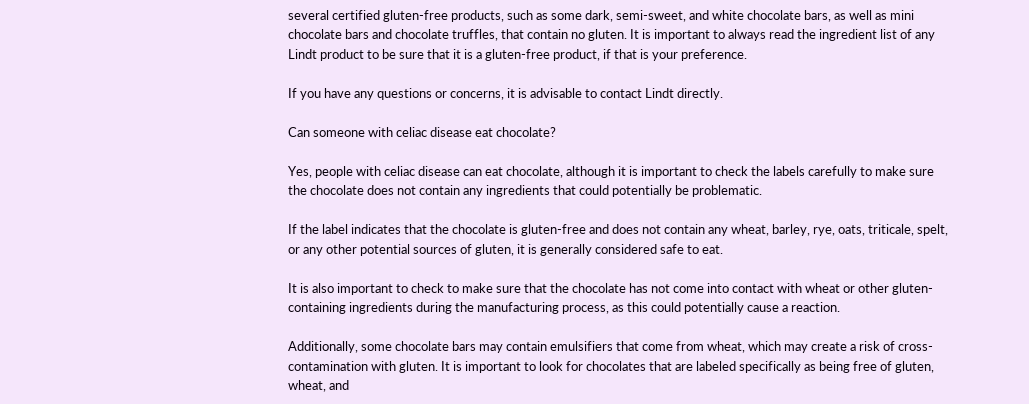several certified gluten-free products, such as some dark, semi-sweet, and white chocolate bars, as well as mini chocolate bars and chocolate truffles, that contain no gluten. It is important to always read the ingredient list of any Lindt product to be sure that it is a gluten-free product, if that is your preference.

If you have any questions or concerns, it is advisable to contact Lindt directly.

Can someone with celiac disease eat chocolate?

Yes, people with celiac disease can eat chocolate, although it is important to check the labels carefully to make sure the chocolate does not contain any ingredients that could potentially be problematic.

If the label indicates that the chocolate is gluten-free and does not contain any wheat, barley, rye, oats, triticale, spelt, or any other potential sources of gluten, it is generally considered safe to eat.

It is also important to check to make sure that the chocolate has not come into contact with wheat or other gluten-containing ingredients during the manufacturing process, as this could potentially cause a reaction.

Additionally, some chocolate bars may contain emulsifiers that come from wheat, which may create a risk of cross-contamination with gluten. It is important to look for chocolates that are labeled specifically as being free of gluten, wheat, and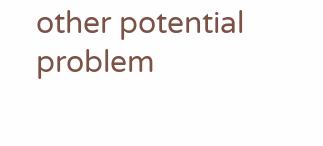other potential problem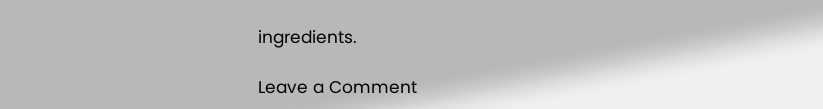ingredients.

Leave a Comment